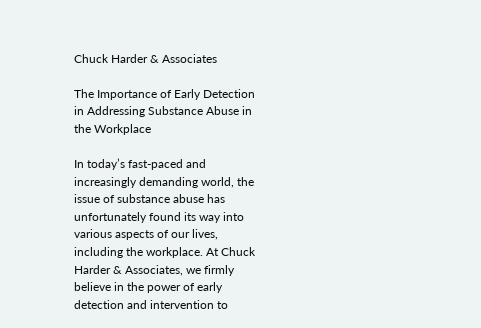Chuck Harder & Associates

The Importance of Early Detection in Addressing Substance Abuse in the Workplace

In today’s fast-paced and increasingly demanding world, the issue of substance abuse has unfortunately found its way into various aspects of our lives, including the workplace. At Chuck Harder & Associates, we firmly believe in the power of early detection and intervention to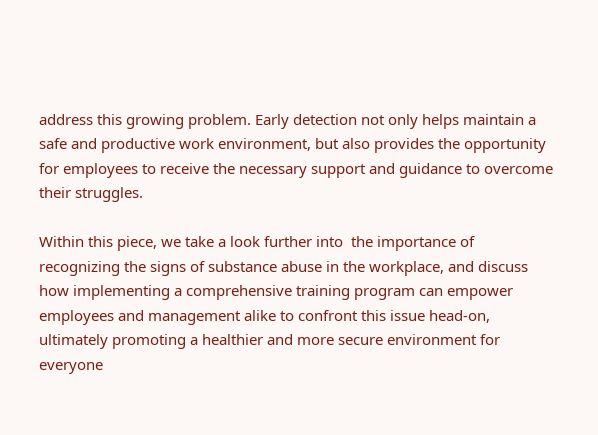address this growing problem. Early detection not only helps maintain a safe and productive work environment, but also provides the opportunity for employees to receive the necessary support and guidance to overcome their struggles.

Within this piece, we take a look further into  the importance of recognizing the signs of substance abuse in the workplace, and discuss how implementing a comprehensive training program can empower employees and management alike to confront this issue head-on, ultimately promoting a healthier and more secure environment for everyone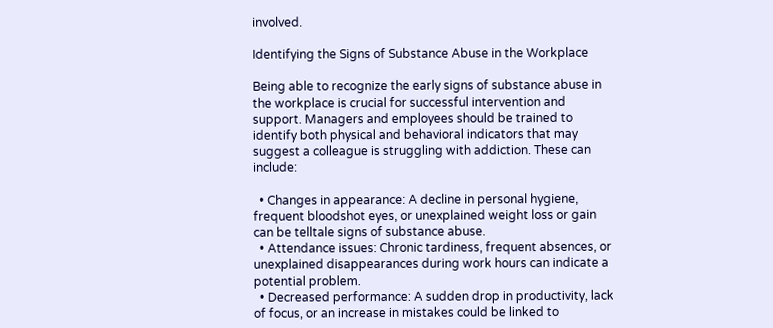involved.

Identifying the Signs of Substance Abuse in the Workplace

Being able to recognize the early signs of substance abuse in the workplace is crucial for successful intervention and support. Managers and employees should be trained to identify both physical and behavioral indicators that may suggest a colleague is struggling with addiction. These can include:

  • Changes in appearance: A decline in personal hygiene, frequent bloodshot eyes, or unexplained weight loss or gain can be telltale signs of substance abuse.
  • Attendance issues: Chronic tardiness, frequent absences, or unexplained disappearances during work hours can indicate a potential problem.
  • Decreased performance: A sudden drop in productivity, lack of focus, or an increase in mistakes could be linked to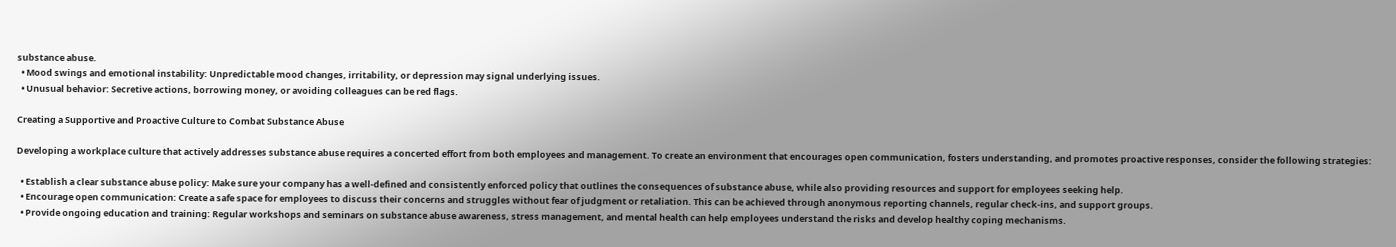substance abuse.
  • Mood swings and emotional instability: Unpredictable mood changes, irritability, or depression may signal underlying issues.
  • Unusual behavior: Secretive actions, borrowing money, or avoiding colleagues can be red flags.

Creating a Supportive and Proactive Culture to Combat Substance Abuse

Developing a workplace culture that actively addresses substance abuse requires a concerted effort from both employees and management. To create an environment that encourages open communication, fosters understanding, and promotes proactive responses, consider the following strategies:

  • Establish a clear substance abuse policy: Make sure your company has a well-defined and consistently enforced policy that outlines the consequences of substance abuse, while also providing resources and support for employees seeking help.
  • Encourage open communication: Create a safe space for employees to discuss their concerns and struggles without fear of judgment or retaliation. This can be achieved through anonymous reporting channels, regular check-ins, and support groups.
  • Provide ongoing education and training: Regular workshops and seminars on substance abuse awareness, stress management, and mental health can help employees understand the risks and develop healthy coping mechanisms.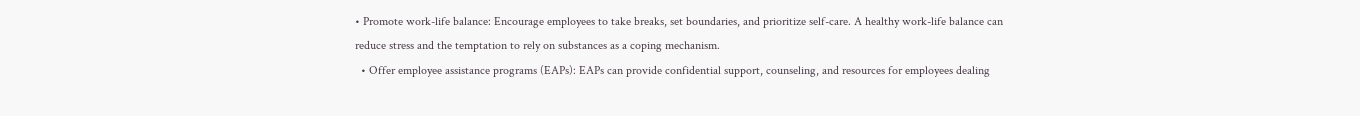• Promote work-life balance: Encourage employees to take breaks, set boundaries, and prioritize self-care. A healthy work-life balance can reduce stress and the temptation to rely on substances as a coping mechanism.
  • Offer employee assistance programs (EAPs): EAPs can provide confidential support, counseling, and resources for employees dealing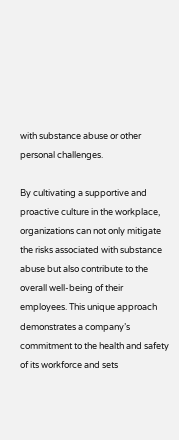with substance abuse or other personal challenges.

By cultivating a supportive and proactive culture in the workplace, organizations can not only mitigate the risks associated with substance abuse but also contribute to the overall well-being of their employees. This unique approach demonstrates a company’s commitment to the health and safety of its workforce and sets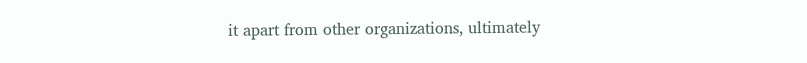it apart from other organizations, ultimately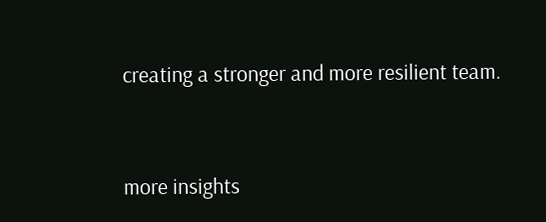creating a stronger and more resilient team.


more insights